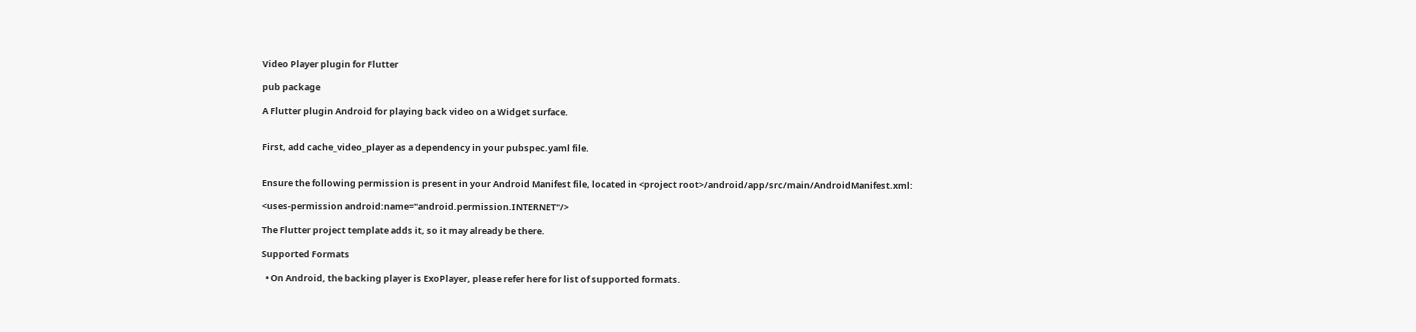Video Player plugin for Flutter

pub package

A Flutter plugin Android for playing back video on a Widget surface.


First, add cache_video_player as a dependency in your pubspec.yaml file.


Ensure the following permission is present in your Android Manifest file, located in <project root>/android/app/src/main/AndroidManifest.xml:

<uses-permission android:name="android.permission.INTERNET"/>

The Flutter project template adds it, so it may already be there.

Supported Formats

  • On Android, the backing player is ExoPlayer, please refer here for list of supported formats.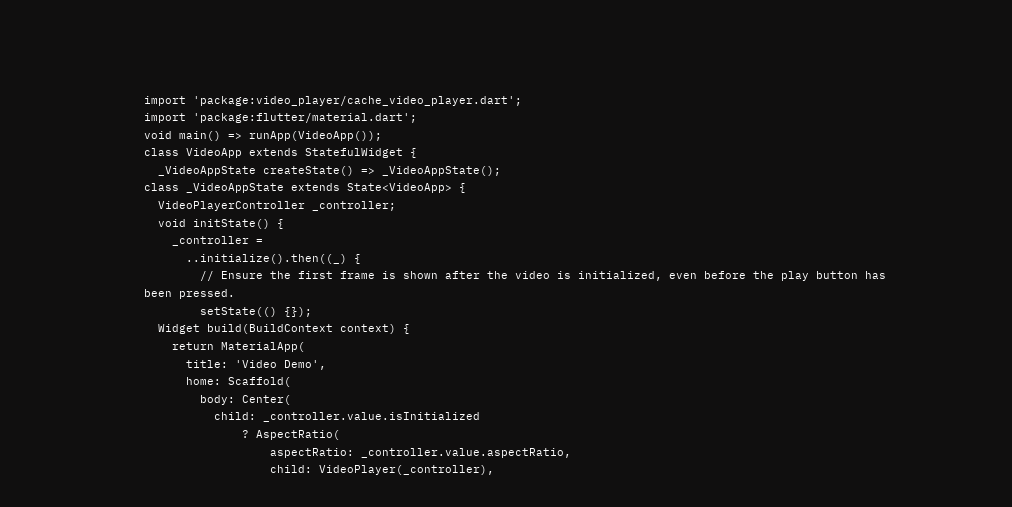import 'package:video_player/cache_video_player.dart';
import 'package:flutter/material.dart';
void main() => runApp(VideoApp());
class VideoApp extends StatefulWidget {
  _VideoAppState createState() => _VideoAppState();
class _VideoAppState extends State<VideoApp> {
  VideoPlayerController _controller;
  void initState() {
    _controller =
      ..initialize().then((_) {
        // Ensure the first frame is shown after the video is initialized, even before the play button has been pressed.
        setState(() {});
  Widget build(BuildContext context) {
    return MaterialApp(
      title: 'Video Demo',
      home: Scaffold(
        body: Center(
          child: _controller.value.isInitialized
              ? AspectRatio(
                  aspectRatio: _controller.value.aspectRatio,
                  child: VideoPlayer(_controller),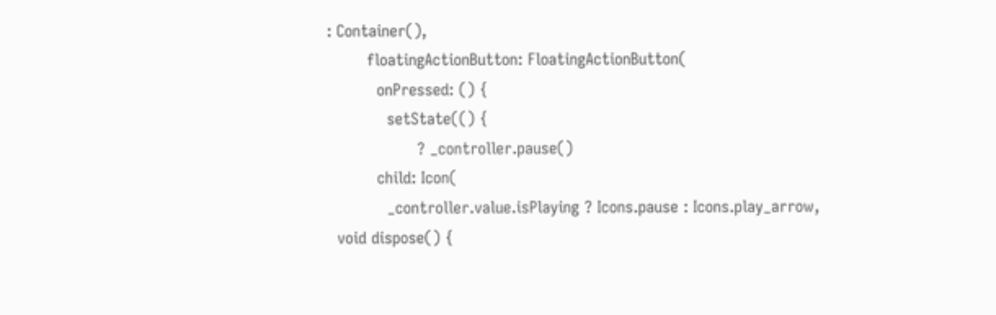: Container(),
        floatingActionButton: FloatingActionButton(
          onPressed: () {
            setState(() {
                  ? _controller.pause()
          child: Icon(
            _controller.value.isPlaying ? Icons.pause : Icons.play_arrow,
  void dispose() {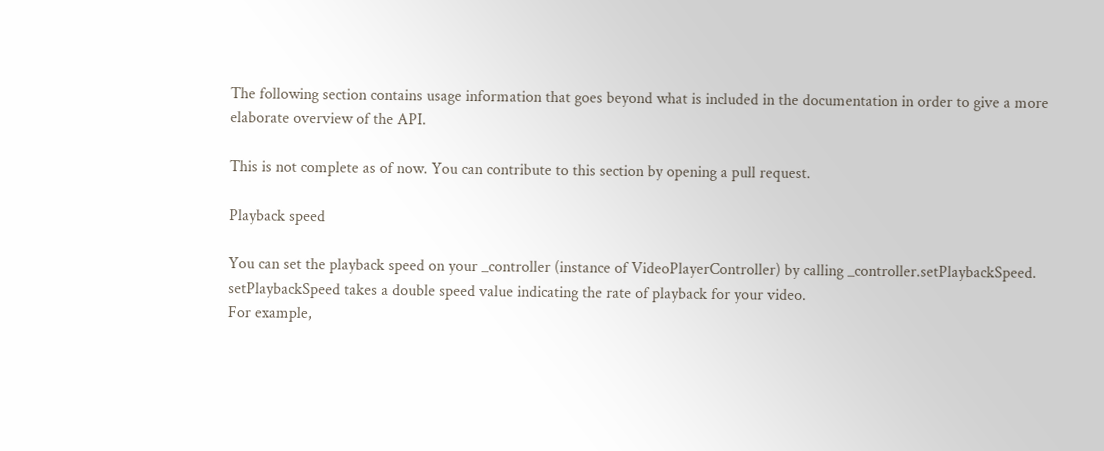The following section contains usage information that goes beyond what is included in the documentation in order to give a more elaborate overview of the API.

This is not complete as of now. You can contribute to this section by opening a pull request.

Playback speed

You can set the playback speed on your _controller (instance of VideoPlayerController) by calling _controller.setPlaybackSpeed. setPlaybackSpeed takes a double speed value indicating the rate of playback for your video.
For example,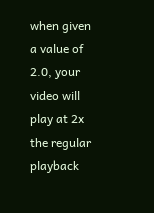when given a value of 2.0, your video will play at 2x the regular playback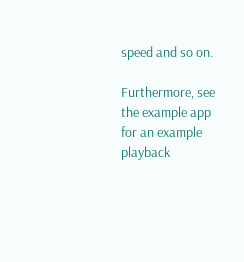speed and so on.

Furthermore, see the example app for an example playback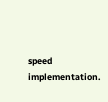speed implementation.